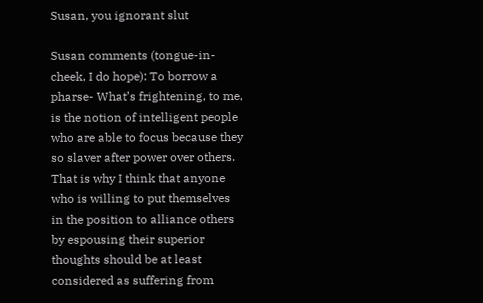Susan, you ignorant slut

Susan comments (tongue-in-cheek, I do hope): To borrow a pharse- What’s frightening, to me, is the notion of intelligent people who are able to focus because they so slaver after power over others. That is why I think that anyone who is willing to put themselves in the position to alliance others by espousing their superior thoughts should be at least considered as suffering from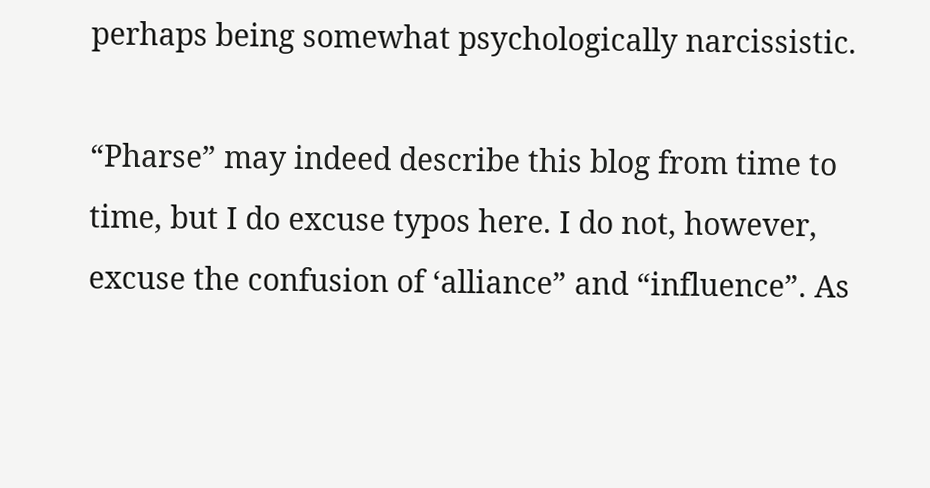perhaps being somewhat psychologically narcissistic.

“Pharse” may indeed describe this blog from time to time, but I do excuse typos here. I do not, however, excuse the confusion of ‘alliance” and “influence”. As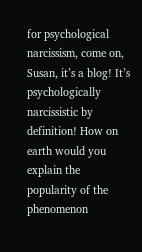for psychological narcissism, come on, Susan, it’s a blog! It’s psychologically narcissistic by definition! How on earth would you explain the popularity of the phenomenon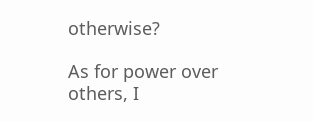otherwise?

As for power over others, I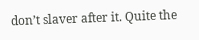don’t slaver after it. Quite the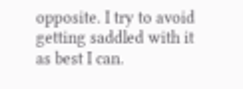opposite. I try to avoid getting saddled with it as best I can.